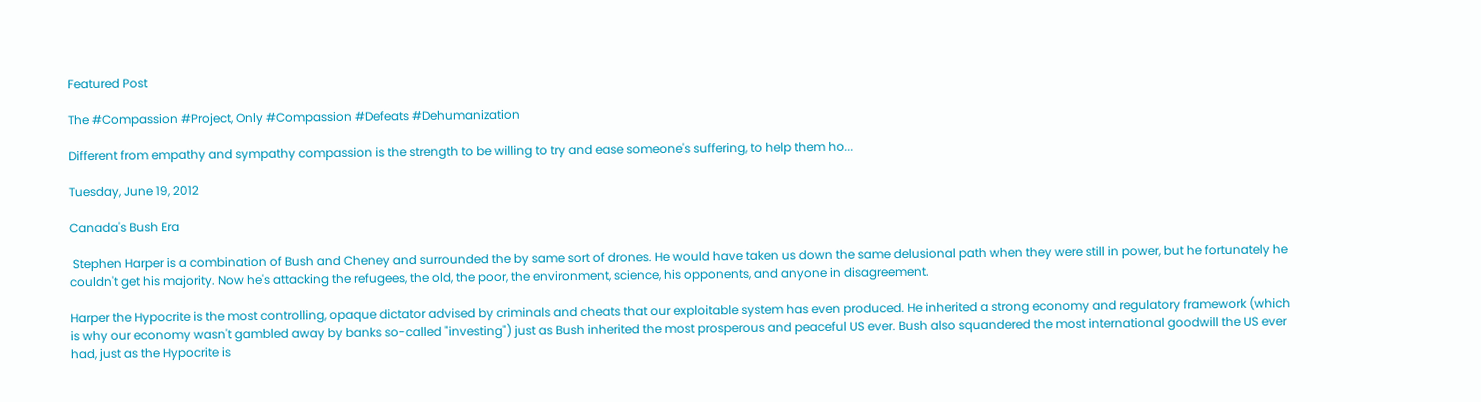Featured Post

The #Compassion #Project, Only #Compassion #Defeats #Dehumanization

Different from empathy and sympathy compassion is the strength to be willing to try and ease someone's suffering, to help them ho...

Tuesday, June 19, 2012

Canada's Bush Era

 Stephen Harper is a combination of Bush and Cheney and surrounded the by same sort of drones. He would have taken us down the same delusional path when they were still in power, but he fortunately he couldn't get his majority. Now he's attacking the refugees, the old, the poor, the environment, science, his opponents, and anyone in disagreement.

Harper the Hypocrite is the most controlling, opaque dictator advised by criminals and cheats that our exploitable system has even produced. He inherited a strong economy and regulatory framework (which is why our economy wasn't gambled away by banks so-called "investing") just as Bush inherited the most prosperous and peaceful US ever. Bush also squandered the most international goodwill the US ever had, just as the Hypocrite is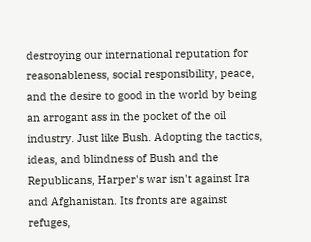destroying our international reputation for reasonableness, social responsibility, peace, and the desire to good in the world by being an arrogant ass in the pocket of the oil industry. Just like Bush. Adopting the tactics, ideas, and blindness of Bush and the Republicans, Harper's war isn't against Ira and Afghanistan. Its fronts are against refuges,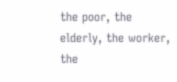the poor, the elderly, the worker, the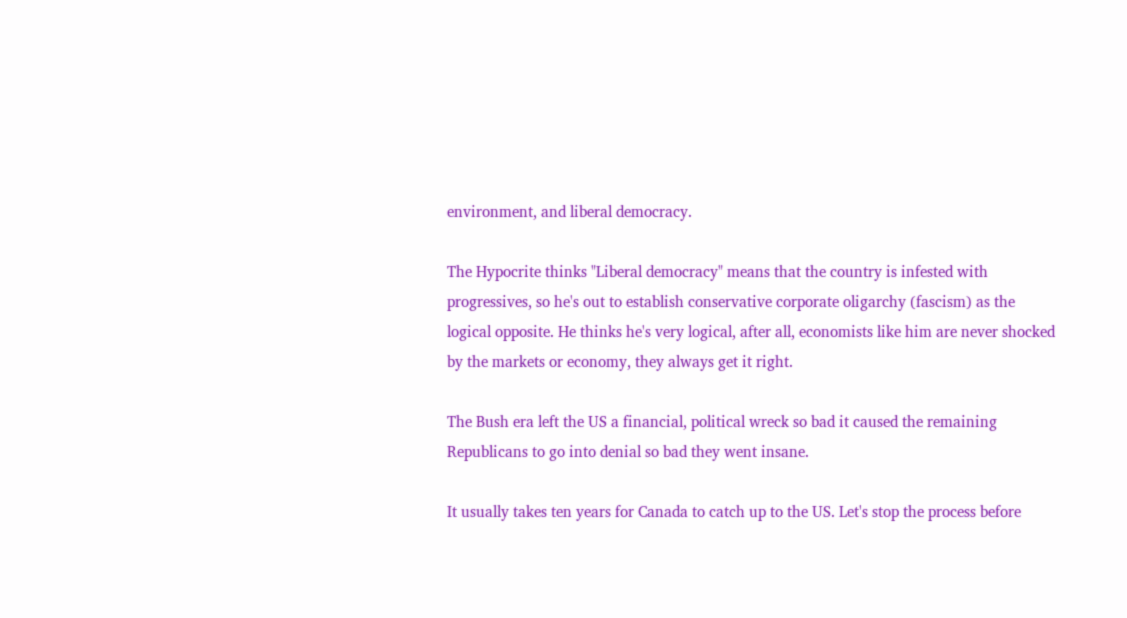environment, and liberal democracy.

The Hypocrite thinks "Liberal democracy" means that the country is infested with progressives, so he's out to establish conservative corporate oligarchy (fascism) as the logical opposite. He thinks he's very logical, after all, economists like him are never shocked by the markets or economy, they always get it right.

The Bush era left the US a financial, political wreck so bad it caused the remaining Republicans to go into denial so bad they went insane.

It usually takes ten years for Canada to catch up to the US. Let's stop the process before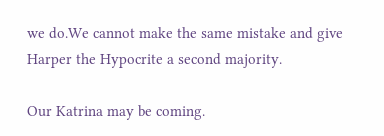we do.We cannot make the same mistake and give Harper the Hypocrite a second majority.

Our Katrina may be coming.